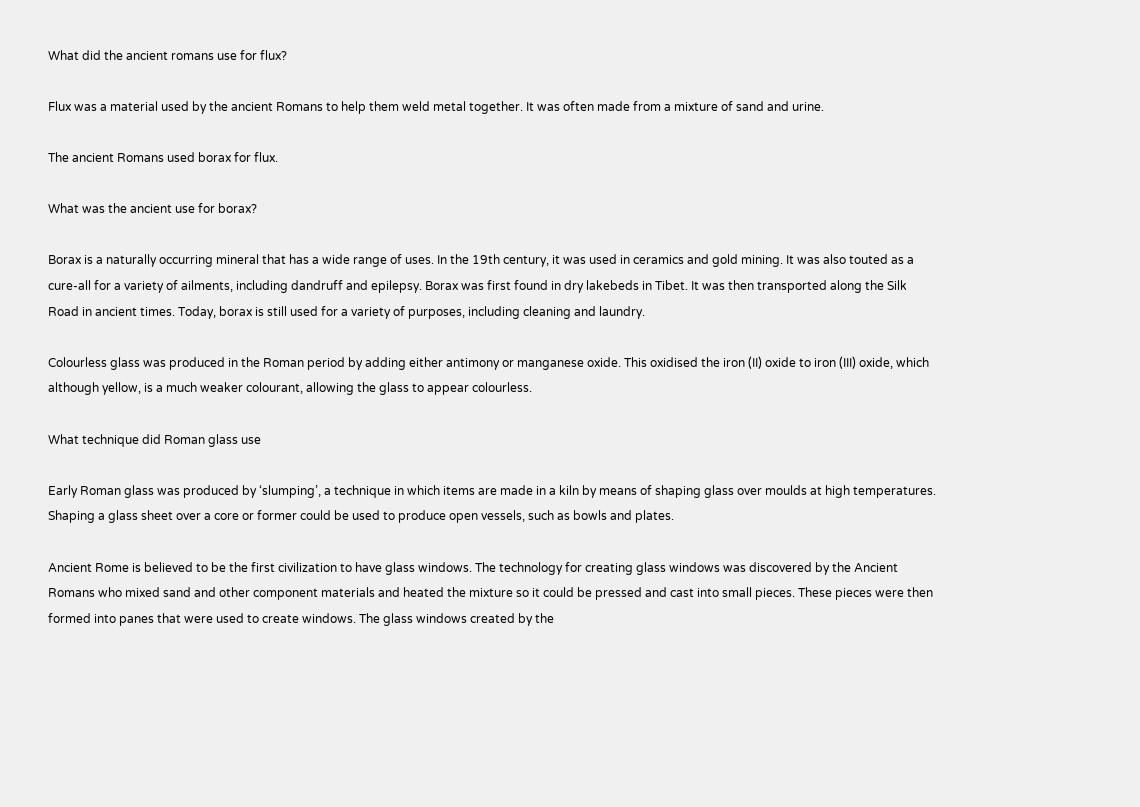What did the ancient romans use for flux?

Flux was a material used by the ancient Romans to help them weld metal together. It was often made from a mixture of sand and urine.

The ancient Romans used borax for flux.

What was the ancient use for borax?

Borax is a naturally occurring mineral that has a wide range of uses. In the 19th century, it was used in ceramics and gold mining. It was also touted as a cure-all for a variety of ailments, including dandruff and epilepsy. Borax was first found in dry lakebeds in Tibet. It was then transported along the Silk Road in ancient times. Today, borax is still used for a variety of purposes, including cleaning and laundry.

Colourless glass was produced in the Roman period by adding either antimony or manganese oxide. This oxidised the iron (II) oxide to iron (III) oxide, which although yellow, is a much weaker colourant, allowing the glass to appear colourless.

What technique did Roman glass use

Early Roman glass was produced by ‘slumping’, a technique in which items are made in a kiln by means of shaping glass over moulds at high temperatures. Shaping a glass sheet over a core or former could be used to produce open vessels, such as bowls and plates.

Ancient Rome is believed to be the first civilization to have glass windows. The technology for creating glass windows was discovered by the Ancient Romans who mixed sand and other component materials and heated the mixture so it could be pressed and cast into small pieces. These pieces were then formed into panes that were used to create windows. The glass windows created by the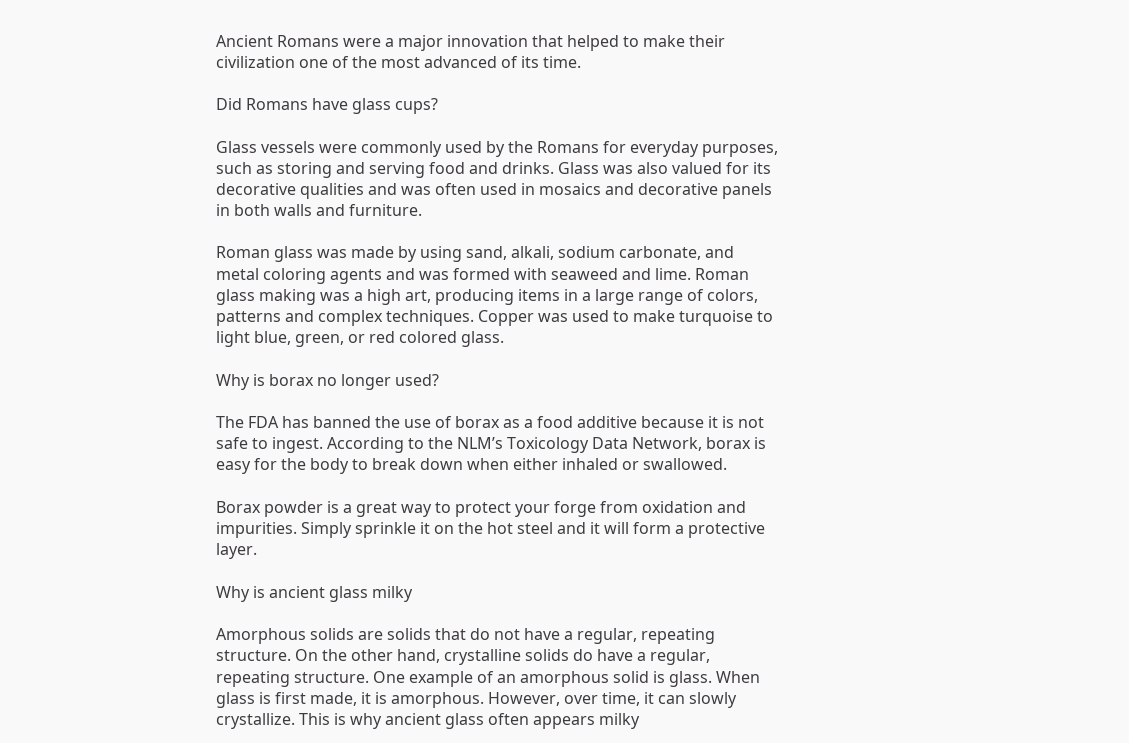Ancient Romans were a major innovation that helped to make their civilization one of the most advanced of its time.

Did Romans have glass cups?

Glass vessels were commonly used by the Romans for everyday purposes, such as storing and serving food and drinks. Glass was also valued for its decorative qualities and was often used in mosaics and decorative panels in both walls and furniture.

Roman glass was made by using sand, alkali, sodium carbonate, and metal coloring agents and was formed with seaweed and lime. Roman glass making was a high art, producing items in a large range of colors, patterns and complex techniques. Copper was used to make turquoise to light blue, green, or red colored glass.

Why is borax no longer used?

The FDA has banned the use of borax as a food additive because it is not safe to ingest. According to the NLM’s Toxicology Data Network, borax is easy for the body to break down when either inhaled or swallowed.

Borax powder is a great way to protect your forge from oxidation and impurities. Simply sprinkle it on the hot steel and it will form a protective layer.

Why is ancient glass milky

Amorphous solids are solids that do not have a regular, repeating structure. On the other hand, crystalline solids do have a regular, repeating structure. One example of an amorphous solid is glass. When glass is first made, it is amorphous. However, over time, it can slowly crystallize. This is why ancient glass often appears milky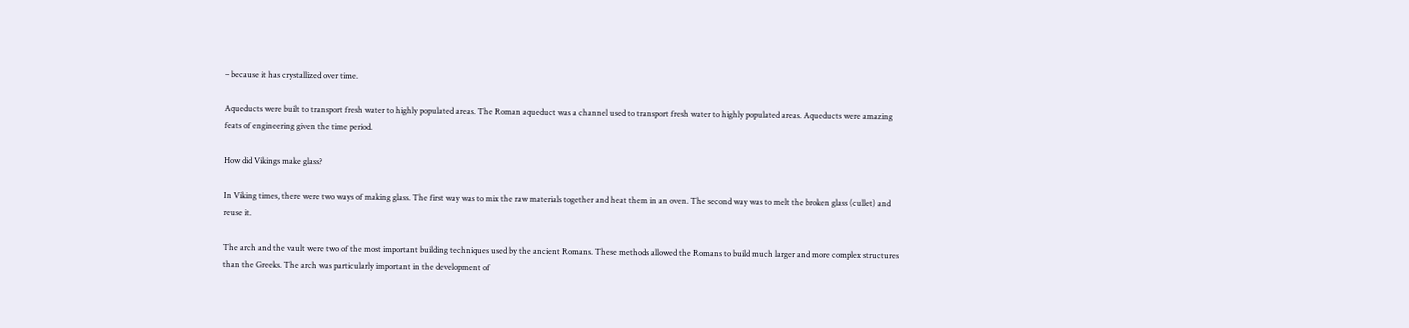– because it has crystallized over time.

Aqueducts were built to transport fresh water to highly populated areas. The Roman aqueduct was a channel used to transport fresh water to highly populated areas. Aqueducts were amazing feats of engineering given the time period.

How did Vikings make glass?

In Viking times, there were two ways of making glass. The first way was to mix the raw materials together and heat them in an oven. The second way was to melt the broken glass (cullet) and reuse it.

The arch and the vault were two of the most important building techniques used by the ancient Romans. These methods allowed the Romans to build much larger and more complex structures than the Greeks. The arch was particularly important in the development of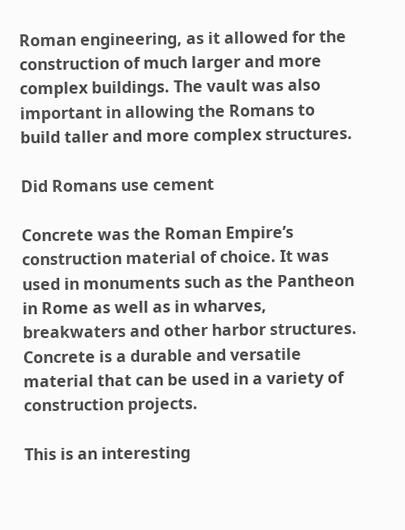Roman engineering, as it allowed for the construction of much larger and more complex buildings. The vault was also important in allowing the Romans to build taller and more complex structures.

Did Romans use cement

Concrete was the Roman Empire’s construction material of choice. It was used in monuments such as the Pantheon in Rome as well as in wharves, breakwaters and other harbor structures. Concrete is a durable and versatile material that can be used in a variety of construction projects.

This is an interesting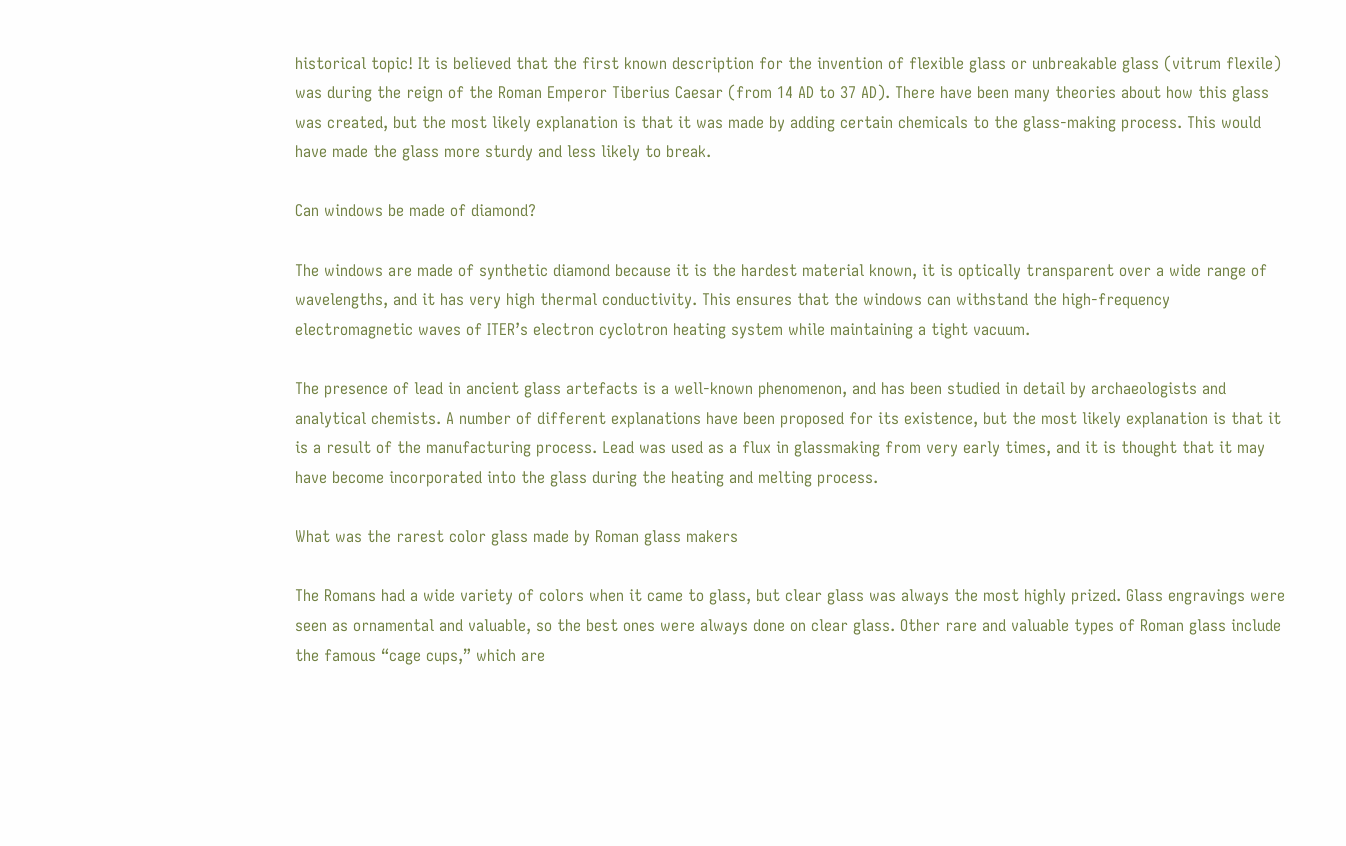historical topic! It is believed that the first known description for the invention of flexible glass or unbreakable glass (vitrum flexile) was during the reign of the Roman Emperor Tiberius Caesar (from 14 AD to 37 AD). There have been many theories about how this glass was created, but the most likely explanation is that it was made by adding certain chemicals to the glass-making process. This would have made the glass more sturdy and less likely to break.

Can windows be made of diamond?

The windows are made of synthetic diamond because it is the hardest material known, it is optically transparent over a wide range of wavelengths, and it has very high thermal conductivity. This ensures that the windows can withstand the high-frequency electromagnetic waves of ITER’s electron cyclotron heating system while maintaining a tight vacuum.

The presence of lead in ancient glass artefacts is a well-known phenomenon, and has been studied in detail by archaeologists and analytical chemists. A number of different explanations have been proposed for its existence, but the most likely explanation is that it is a result of the manufacturing process. Lead was used as a flux in glassmaking from very early times, and it is thought that it may have become incorporated into the glass during the heating and melting process.

What was the rarest color glass made by Roman glass makers

The Romans had a wide variety of colors when it came to glass, but clear glass was always the most highly prized. Glass engravings were seen as ornamental and valuable, so the best ones were always done on clear glass. Other rare and valuable types of Roman glass include the famous “cage cups,” which are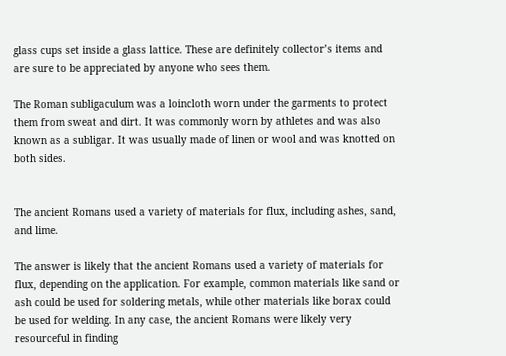glass cups set inside a glass lattice. These are definitely collector’s items and are sure to be appreciated by anyone who sees them.

The Roman subligaculum was a loincloth worn under the garments to protect them from sweat and dirt. It was commonly worn by athletes and was also known as a subligar. It was usually made of linen or wool and was knotted on both sides.


The ancient Romans used a variety of materials for flux, including ashes, sand, and lime.

The answer is likely that the ancient Romans used a variety of materials for flux, depending on the application. For example, common materials like sand or ash could be used for soldering metals, while other materials like borax could be used for welding. In any case, the ancient Romans were likely very resourceful in finding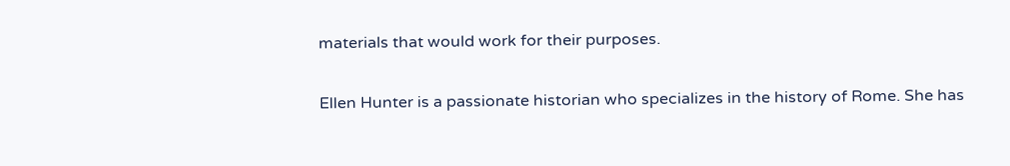materials that would work for their purposes.

Ellen Hunter is a passionate historian who specializes in the history of Rome. She has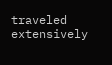traveled extensively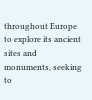throughout Europe to explore its ancient sites and monuments, seeking to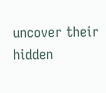uncover their hidden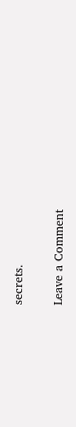secrets.

Leave a Comment